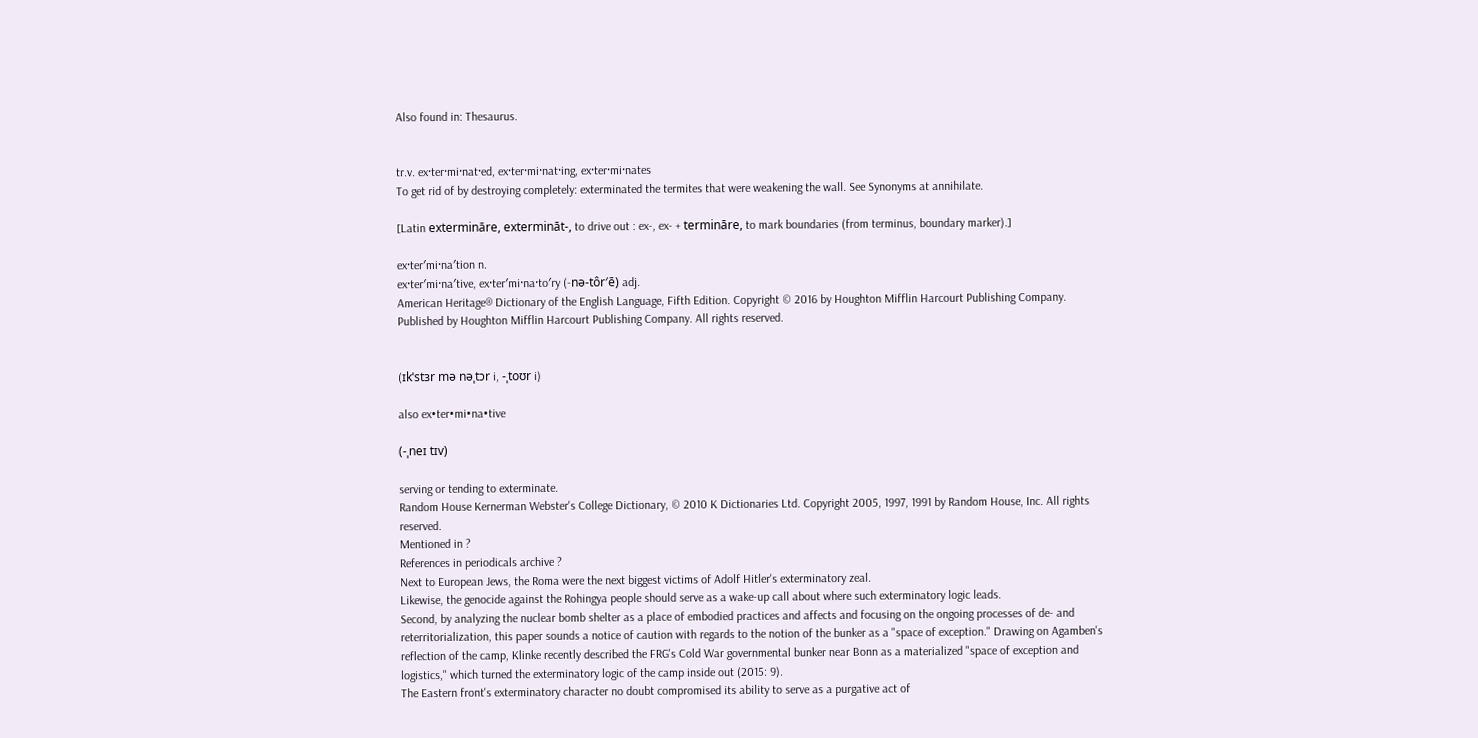Also found in: Thesaurus.


tr.v. ex·ter·mi·nat·ed, ex·ter·mi·nat·ing, ex·ter·mi·nates
To get rid of by destroying completely: exterminated the termites that were weakening the wall. See Synonyms at annihilate.

[Latin extermināre, extermināt-, to drive out : ex-, ex- + termināre, to mark boundaries (from terminus, boundary marker).]

ex·ter′mi·na′tion n.
ex·ter′mi·na′tive, ex·ter′mi·na·to′ry (-nə-tôr′ē) adj.
American Heritage® Dictionary of the English Language, Fifth Edition. Copyright © 2016 by Houghton Mifflin Harcourt Publishing Company. Published by Houghton Mifflin Harcourt Publishing Company. All rights reserved.


(ɪkˈstɜr mə nəˌtɔr i, -ˌtoʊr i)

also ex•ter•mi•na•tive

(-ˌneɪ tɪv)

serving or tending to exterminate.
Random House Kernerman Webster's College Dictionary, © 2010 K Dictionaries Ltd. Copyright 2005, 1997, 1991 by Random House, Inc. All rights reserved.
Mentioned in ?
References in periodicals archive ?
Next to European Jews, the Roma were the next biggest victims of Adolf Hitler's exterminatory zeal.
Likewise, the genocide against the Rohingya people should serve as a wake-up call about where such exterminatory logic leads.
Second, by analyzing the nuclear bomb shelter as a place of embodied practices and affects and focusing on the ongoing processes of de- and reterritorialization, this paper sounds a notice of caution with regards to the notion of the bunker as a "space of exception." Drawing on Agamben's reflection of the camp, Klinke recently described the FRG's Cold War governmental bunker near Bonn as a materialized "space of exception and logistics," which turned the exterminatory logic of the camp inside out (2015: 9).
The Eastern front's exterminatory character no doubt compromised its ability to serve as a purgative act of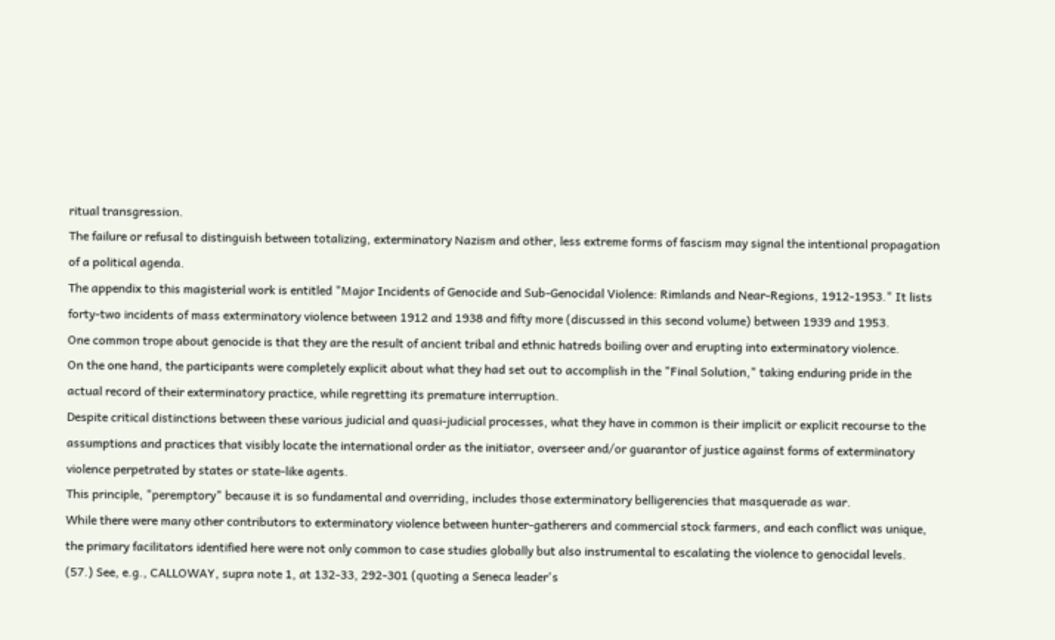ritual transgression.
The failure or refusal to distinguish between totalizing, exterminatory Nazism and other, less extreme forms of fascism may signal the intentional propagation of a political agenda.
The appendix to this magisterial work is entitled "Major Incidents of Genocide and Sub-Genocidal Violence: Rimlands and Near-Regions, 1912-1953." It lists forty-two incidents of mass exterminatory violence between 1912 and 1938 and fifty more (discussed in this second volume) between 1939 and 1953.
One common trope about genocide is that they are the result of ancient tribal and ethnic hatreds boiling over and erupting into exterminatory violence.
On the one hand, the participants were completely explicit about what they had set out to accomplish in the "Final Solution," taking enduring pride in the actual record of their exterminatory practice, while regretting its premature interruption.
Despite critical distinctions between these various judicial and quasi-judicial processes, what they have in common is their implicit or explicit recourse to the assumptions and practices that visibly locate the international order as the initiator, overseer and/or guarantor of justice against forms of exterminatory violence perpetrated by states or state-like agents.
This principle, "peremptory" because it is so fundamental and overriding, includes those exterminatory belligerencies that masquerade as war.
While there were many other contributors to exterminatory violence between hunter-gatherers and commercial stock farmers, and each conflict was unique, the primary facilitators identified here were not only common to case studies globally but also instrumental to escalating the violence to genocidal levels.
(57.) See, e.g., CALLOWAY, supra note 1, at 132-33, 292-301 (quoting a Seneca leader's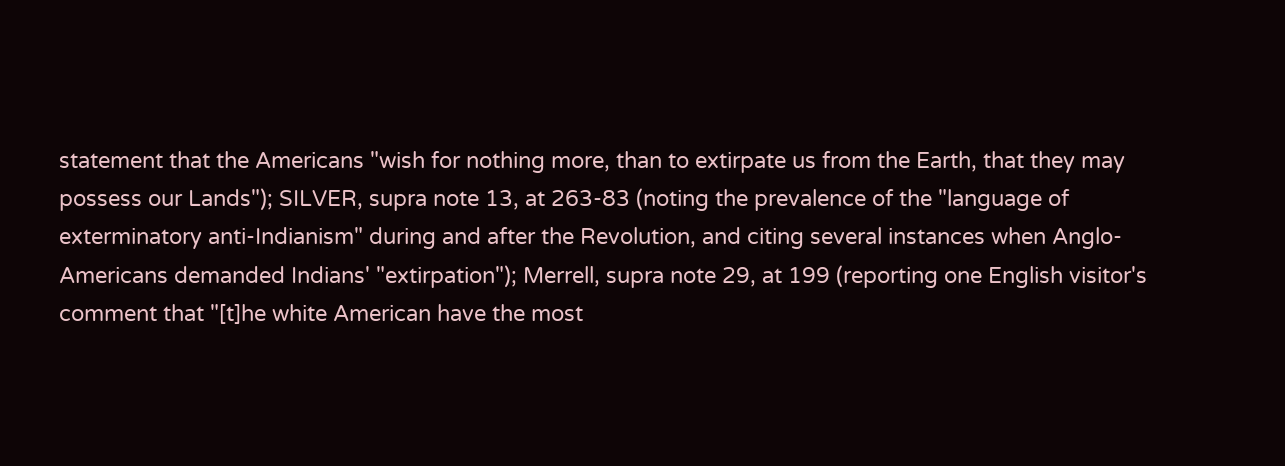statement that the Americans "wish for nothing more, than to extirpate us from the Earth, that they may possess our Lands"); SILVER, supra note 13, at 263-83 (noting the prevalence of the "language of exterminatory anti-Indianism" during and after the Revolution, and citing several instances when Anglo-Americans demanded Indians' "extirpation"); Merrell, supra note 29, at 199 (reporting one English visitor's comment that "[t]he white American have the most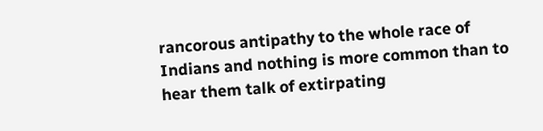rancorous antipathy to the whole race of Indians and nothing is more common than to hear them talk of extirpating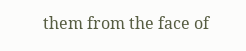them from the face of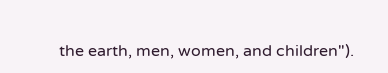the earth, men, women, and children").